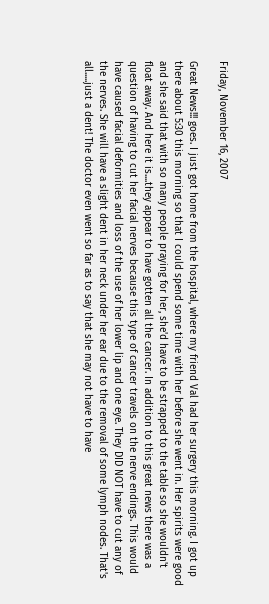Friday, November 16, 2007

Great News!!! goes. I just got home from the hospital, where my friend Val had her surgery this morning. I got up there about 5:30 this morning so that I could spend some time with her before she went in. Her spirits were good and she said that with so many people praying for her, she'd have to be strapped to the table so she wouldn't float away. And here it is....they appear to have gotten all the cancer. In addition to this great news there was a question of having to cut her facial nerves because this type of cancer travels on the nerve endings. This would have caused facial deformities and loss of the use of her lower lip and one eye. They DID NOT have to cut any of the nerves. She will have a slight dent in her neck under her ear due to the removal of some lymph nodes. That's all.....just a dent! The doctor even went so far as to say that she may not have to have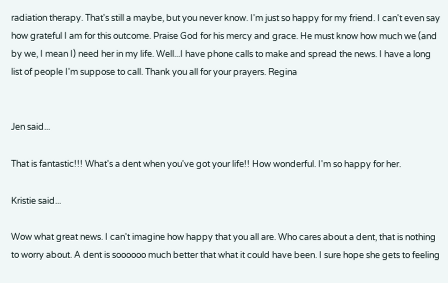radiation therapy. That's still a maybe, but you never know. I'm just so happy for my friend. I can't even say how grateful I am for this outcome. Praise God for his mercy and grace. He must know how much we (and by we, I mean I) need her in my life. Well...I have phone calls to make and spread the news. I have a long list of people I'm suppose to call. Thank you all for your prayers. Regina


Jen said...

That is fantastic!!! What's a dent when you've got your life!! How wonderful. I'm so happy for her.

Kristie said...

Wow what great news. I can't imagine how happy that you all are. Who cares about a dent, that is nothing to worry about. A dent is soooooo much better that what it could have been. I sure hope she gets to feeling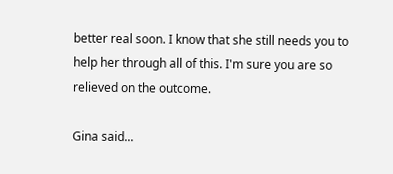better real soon. I know that she still needs you to help her through all of this. I'm sure you are so relieved on the outcome.

Gina said...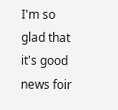I'm so glad that it's good news foir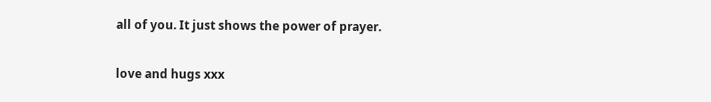all of you. It just shows the power of prayer.

love and hugs xxx